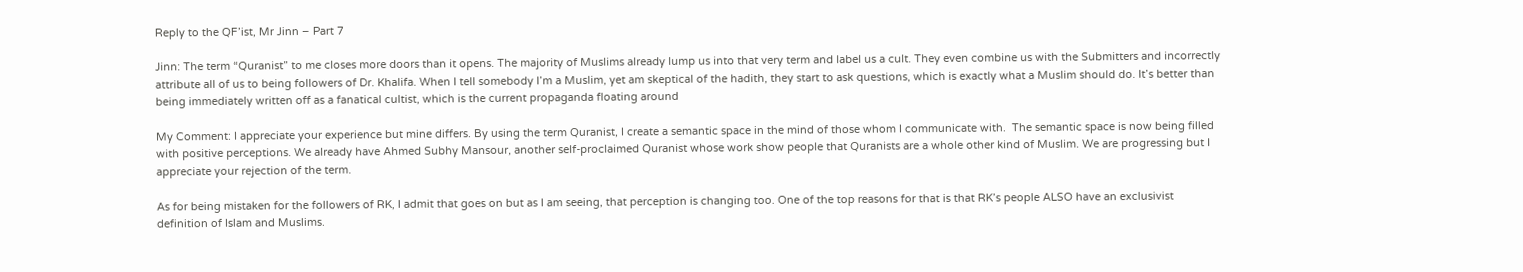Reply to the QF’ist, Mr Jinn – Part 7

Jinn: The term “Quranist” to me closes more doors than it opens. The majority of Muslims already lump us into that very term and label us a cult. They even combine us with the Submitters and incorrectly attribute all of us to being followers of Dr. Khalifa. When I tell somebody I’m a Muslim, yet am skeptical of the hadith, they start to ask questions, which is exactly what a Muslim should do. It’s better than being immediately written off as a fanatical cultist, which is the current propaganda floating around

My Comment: I appreciate your experience but mine differs. By using the term Quranist, I create a semantic space in the mind of those whom I communicate with.  The semantic space is now being filled with positive perceptions. We already have Ahmed Subhy Mansour, another self-proclaimed Quranist whose work show people that Quranists are a whole other kind of Muslim. We are progressing but I appreciate your rejection of the term.

As for being mistaken for the followers of RK, I admit that goes on but as I am seeing, that perception is changing too. One of the top reasons for that is that RK’s people ALSO have an exclusivist definition of Islam and Muslims.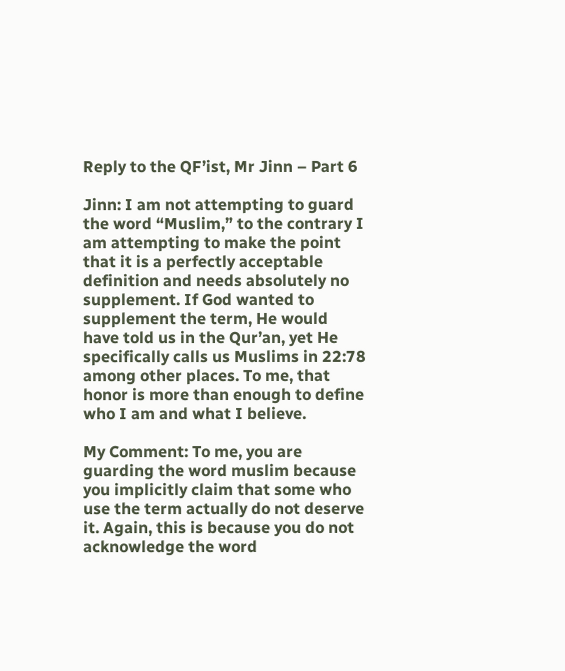Reply to the QF’ist, Mr Jinn – Part 6

Jinn: I am not attempting to guard the word “Muslim,” to the contrary I am attempting to make the point that it is a perfectly acceptable definition and needs absolutely no supplement. If God wanted to supplement the term, He would have told us in the Qur’an, yet He specifically calls us Muslims in 22:78 among other places. To me, that honor is more than enough to define who I am and what I believe.

My Comment: To me, you are guarding the word muslim because you implicitly claim that some who use the term actually do not deserve it. Again, this is because you do not acknowledge the word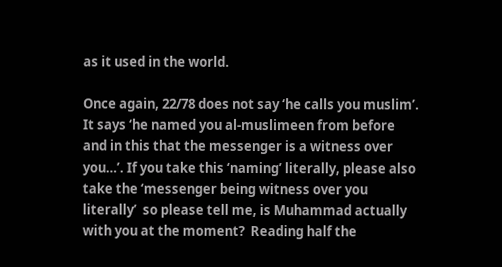as it used in the world.

Once again, 22/78 does not say ‘he calls you muslim’. It says ‘he named you al-muslimeen from before and in this that the messenger is a witness over you…’. If you take this ‘naming’ literally, please also take the ‘messenger being witness over you literally’  so please tell me, is Muhammad actually with you at the moment?  Reading half the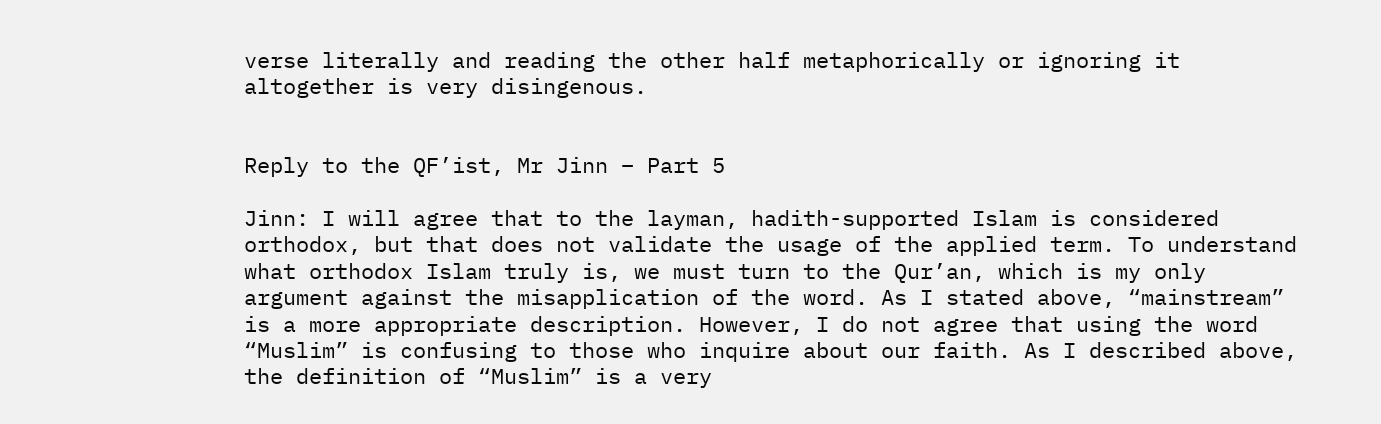verse literally and reading the other half metaphorically or ignoring it altogether is very disingenous.


Reply to the QF’ist, Mr Jinn – Part 5

Jinn: I will agree that to the layman, hadith-supported Islam is considered orthodox, but that does not validate the usage of the applied term. To understand what orthodox Islam truly is, we must turn to the Qur’an, which is my only argument against the misapplication of the word. As I stated above, “mainstream” is a more appropriate description. However, I do not agree that using the word “Muslim” is confusing to those who inquire about our faith. As I described above, the definition of “Muslim” is a very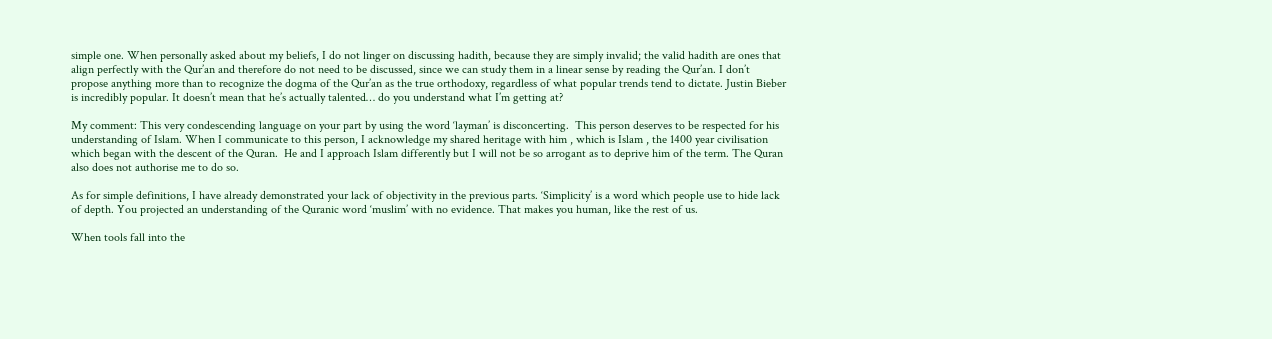simple one. When personally asked about my beliefs, I do not linger on discussing hadith, because they are simply invalid; the valid hadith are ones that align perfectly with the Qur’an and therefore do not need to be discussed, since we can study them in a linear sense by reading the Qur’an. I don’t propose anything more than to recognize the dogma of the Qur’an as the true orthodoxy, regardless of what popular trends tend to dictate. Justin Bieber is incredibly popular. It doesn’t mean that he’s actually talented… do you understand what I’m getting at?

My comment: This very condescending language on your part by using the word ‘layman’ is disconcerting.  This person deserves to be respected for his understanding of Islam. When I communicate to this person, I acknowledge my shared heritage with him , which is Islam , the 1400 year civilisation which began with the descent of the Quran.  He and I approach Islam differently but I will not be so arrogant as to deprive him of the term. The Quran also does not authorise me to do so.

As for simple definitions, I have already demonstrated your lack of objectivity in the previous parts. ‘Simplicity’ is a word which people use to hide lack of depth. You projected an understanding of the Quranic word ‘muslim’ with no evidence. That makes you human, like the rest of us.

When tools fall into the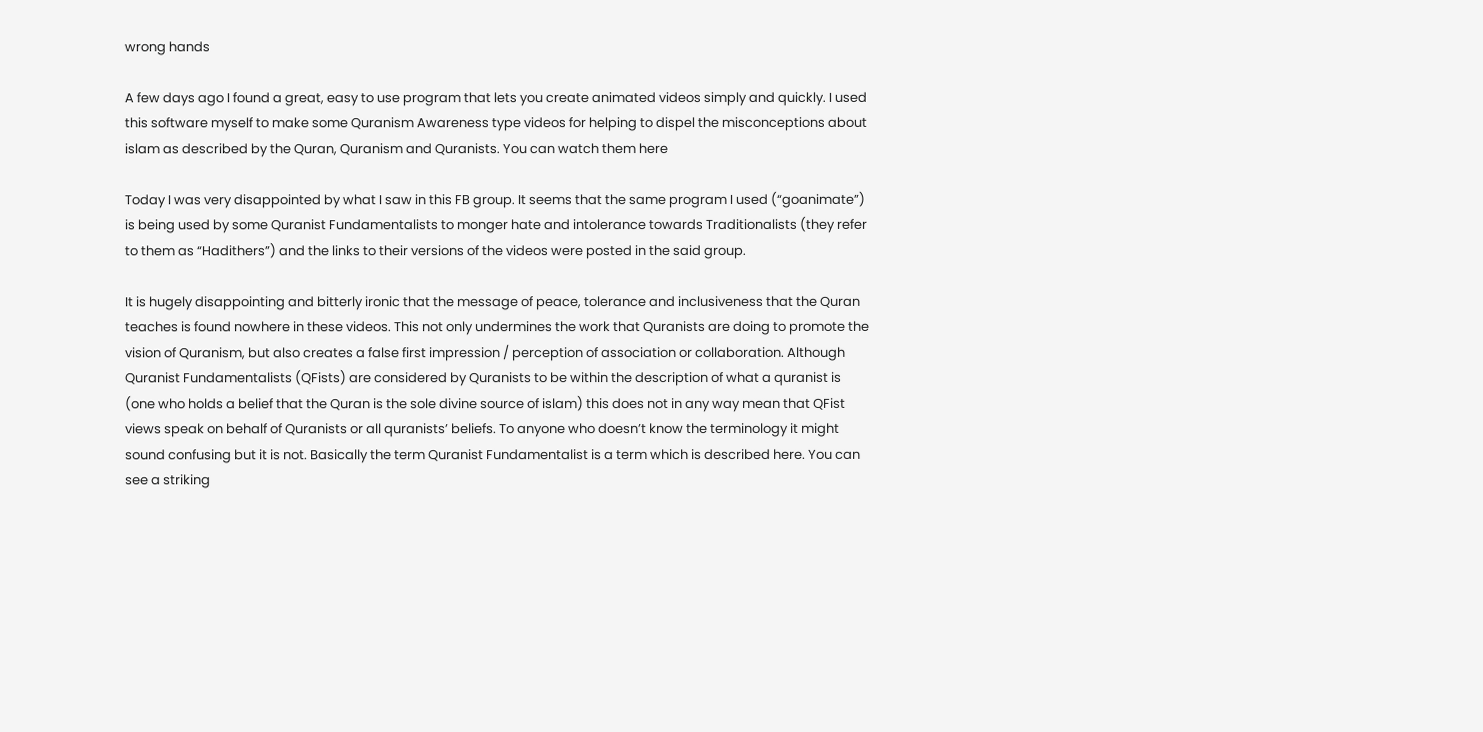wrong hands

A few days ago I found a great, easy to use program that lets you create animated videos simply and quickly. I used this software myself to make some Quranism Awareness type videos for helping to dispel the misconceptions about islam as described by the Quran, Quranism and Quranists. You can watch them here

Today I was very disappointed by what I saw in this FB group. It seems that the same program I used (“goanimate”) is being used by some Quranist Fundamentalists to monger hate and intolerance towards Traditionalists (they refer to them as “Hadithers”) and the links to their versions of the videos were posted in the said group.

It is hugely disappointing and bitterly ironic that the message of peace, tolerance and inclusiveness that the Quran teaches is found nowhere in these videos. This not only undermines the work that Quranists are doing to promote the vision of Quranism, but also creates a false first impression / perception of association or collaboration. Although Quranist Fundamentalists (QFists) are considered by Quranists to be within the description of what a quranist is (one who holds a belief that the Quran is the sole divine source of islam) this does not in any way mean that QFist views speak on behalf of Quranists or all quranists’ beliefs. To anyone who doesn’t know the terminology it might sound confusing but it is not. Basically the term Quranist Fundamentalist is a term which is described here. You can see a striking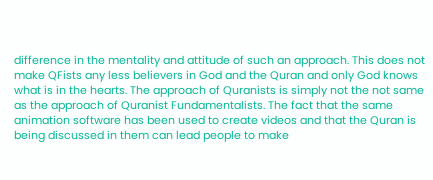difference in the mentality and attitude of such an approach. This does not make QFists any less believers in God and the Quran and only God knows what is in the hearts. The approach of Quranists is simply not the not same as the approach of Quranist Fundamentalists. The fact that the same animation software has been used to create videos and that the Quran is being discussed in them can lead people to make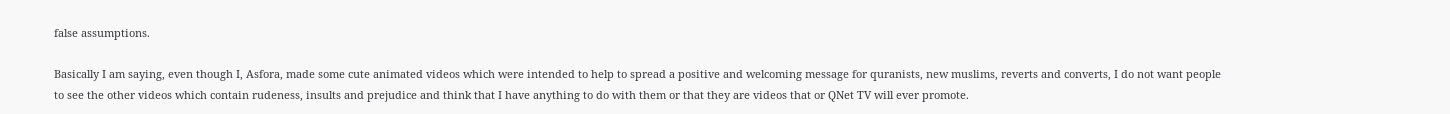false assumptions.

Basically I am saying, even though I, Asfora, made some cute animated videos which were intended to help to spread a positive and welcoming message for quranists, new muslims, reverts and converts, I do not want people to see the other videos which contain rudeness, insults and prejudice and think that I have anything to do with them or that they are videos that or QNet TV will ever promote.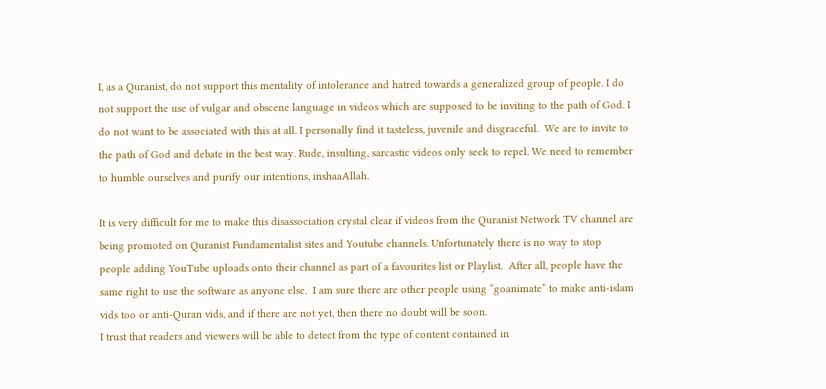I, as a Quranist, do not support this mentality of intolerance and hatred towards a generalized group of people. I do not support the use of vulgar and obscene language in videos which are supposed to be inviting to the path of God. I do not want to be associated with this at all. I personally find it tasteless, juvenile and disgraceful.  We are to invite to the path of God and debate in the best way. Rude, insulting, sarcastic videos only seek to repel. We need to remember to humble ourselves and purify our intentions, inshaaAllah.

It is very difficult for me to make this disassociation crystal clear if videos from the Quranist Network TV channel are being promoted on Quranist Fundamentalist sites and Youtube channels. Unfortunately there is no way to stop people adding YouTube uploads onto their channel as part of a favourites list or Playlist.  After all, people have the same right to use the software as anyone else.  I am sure there are other people using “goanimate” to make anti-islam vids too or anti-Quran vids, and if there are not yet, then there no doubt will be soon.
I trust that readers and viewers will be able to detect from the type of content contained in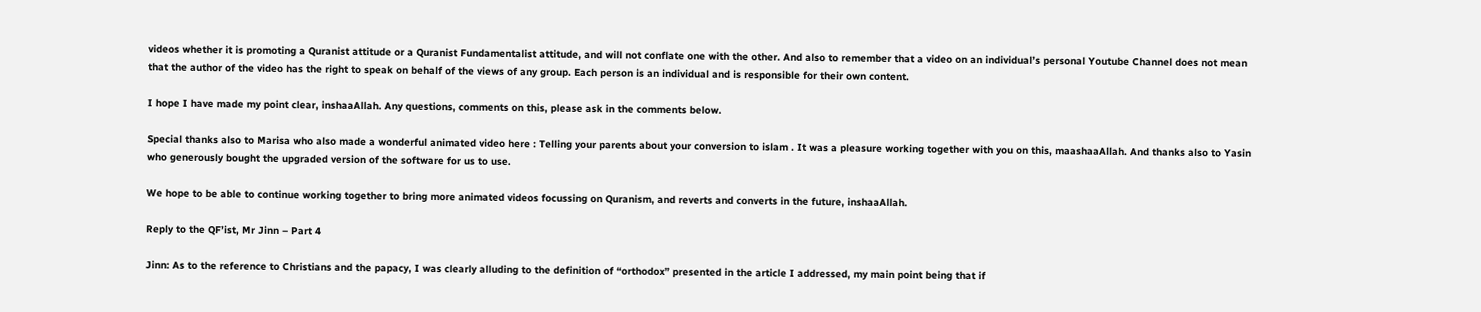videos whether it is promoting a Quranist attitude or a Quranist Fundamentalist attitude, and will not conflate one with the other. And also to remember that a video on an individual’s personal Youtube Channel does not mean that the author of the video has the right to speak on behalf of the views of any group. Each person is an individual and is responsible for their own content.

I hope I have made my point clear, inshaaAllah. Any questions, comments on this, please ask in the comments below.

Special thanks also to Marisa who also made a wonderful animated video here : Telling your parents about your conversion to islam . It was a pleasure working together with you on this, maashaaAllah. And thanks also to Yasin who generously bought the upgraded version of the software for us to use.

We hope to be able to continue working together to bring more animated videos focussing on Quranism, and reverts and converts in the future, inshaaAllah.

Reply to the QF’ist, Mr Jinn – Part 4

Jinn: As to the reference to Christians and the papacy, I was clearly alluding to the definition of “orthodox” presented in the article I addressed, my main point being that if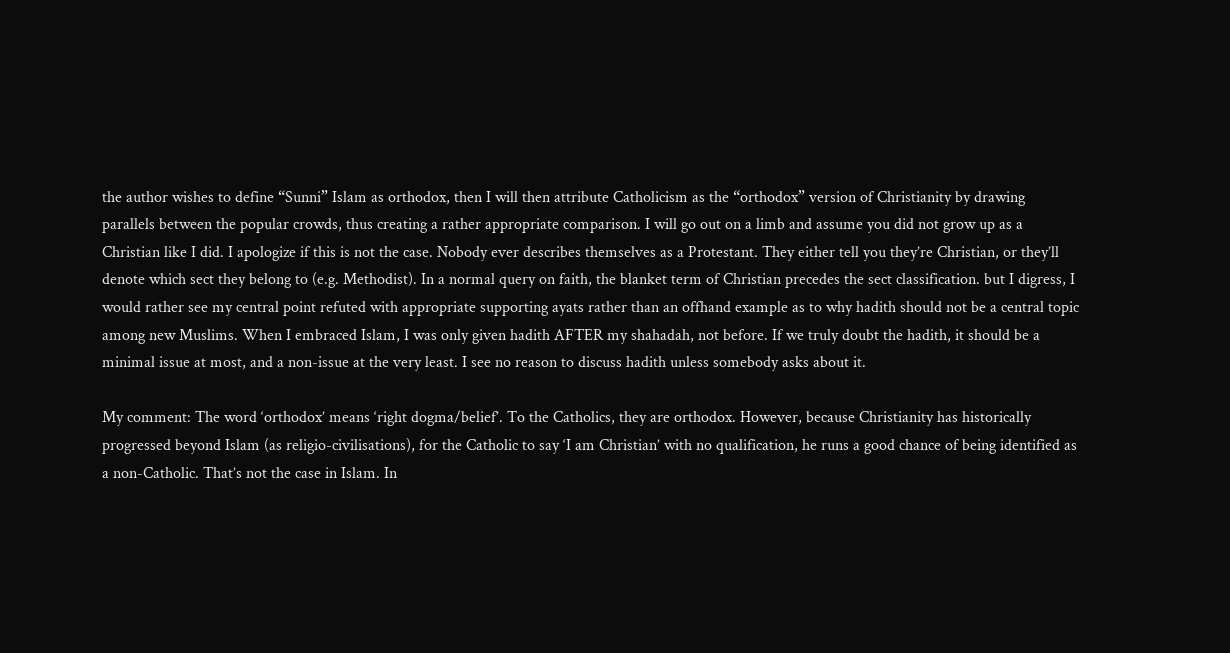the author wishes to define “Sunni” Islam as orthodox, then I will then attribute Catholicism as the “orthodox” version of Christianity by drawing parallels between the popular crowds, thus creating a rather appropriate comparison. I will go out on a limb and assume you did not grow up as a Christian like I did. I apologize if this is not the case. Nobody ever describes themselves as a Protestant. They either tell you they’re Christian, or they’ll denote which sect they belong to (e.g. Methodist). In a normal query on faith, the blanket term of Christian precedes the sect classification. but I digress, I would rather see my central point refuted with appropriate supporting ayats rather than an offhand example as to why hadith should not be a central topic among new Muslims. When I embraced Islam, I was only given hadith AFTER my shahadah, not before. If we truly doubt the hadith, it should be a minimal issue at most, and a non-issue at the very least. I see no reason to discuss hadith unless somebody asks about it.

My comment: The word ‘orthodox’ means ‘right dogma/belief’. To the Catholics, they are orthodox. However, because Christianity has historically progressed beyond Islam (as religio-civilisations), for the Catholic to say ‘I am Christian’ with no qualification, he runs a good chance of being identified as a non-Catholic. That’s not the case in Islam. In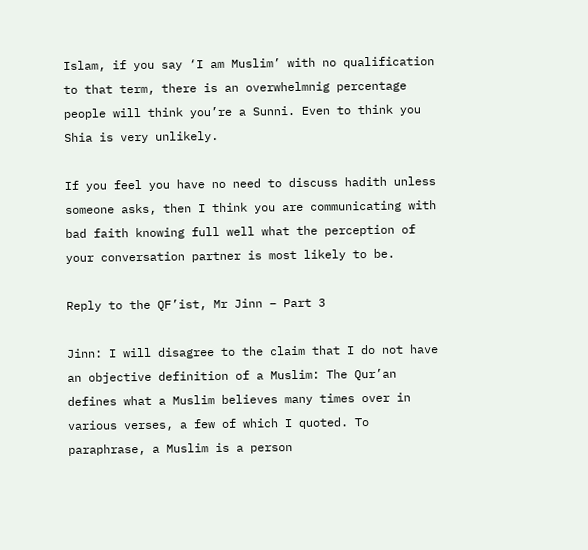Islam, if you say ‘I am Muslim’ with no qualification to that term, there is an overwhelmnig percentage people will think you’re a Sunni. Even to think you Shia is very unlikely.

If you feel you have no need to discuss hadith unless someone asks, then I think you are communicating with bad faith knowing full well what the perception of your conversation partner is most likely to be.

Reply to the QF’ist, Mr Jinn – Part 3

Jinn: I will disagree to the claim that I do not have an objective definition of a Muslim: The Qur’an defines what a Muslim believes many times over in various verses, a few of which I quoted. To paraphrase, a Muslim is a person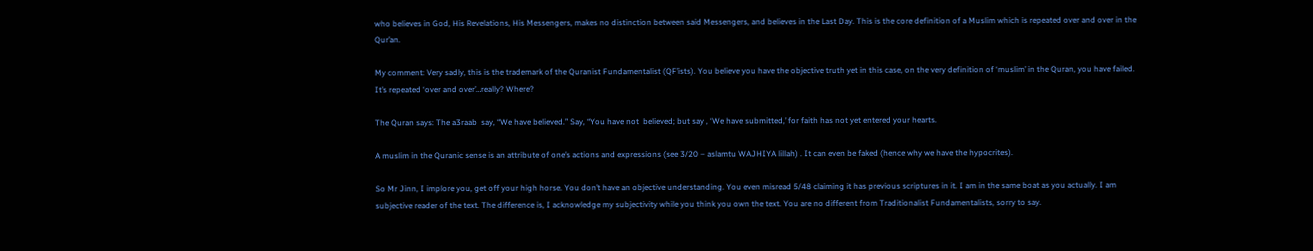who believes in God, His Revelations, His Messengers, makes no distinction between said Messengers, and believes in the Last Day. This is the core definition of a Muslim which is repeated over and over in the Qur’an.

My comment: Very sadly, this is the trademark of the Quranist Fundamentalist (QF’ists). You believe you have the objective truth yet in this case, on the very definition of ‘muslim’ in the Quran, you have failed. It’s repeated ‘over and over’…really? Where?

The Quran says: The a3raab  say, “We have believed.” Say, “You have not  believed; but say , ‘We have submitted,’ for faith has not yet entered your hearts.

A muslim in the Quranic sense is an attribute of one’s actions and expressions (see 3/20 – aslamtu WAJHIYA lillah) . It can even be faked (hence why we have the hypocrites).

So Mr Jinn, I implore you, get off your high horse. You don’t have an objective understanding. You even misread 5/48 claiming it has previous scriptures in it. I am in the same boat as you actually. I am subjective reader of the text. The difference is, I acknowledge my subjectivity while you think you own the text. You are no different from Traditionalist Fundamentalists, sorry to say.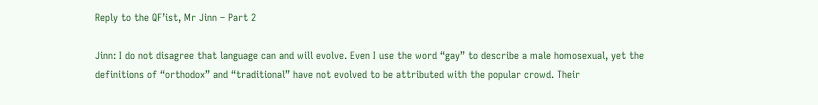Reply to the QF’ist, Mr Jinn – Part 2

Jinn: I do not disagree that language can and will evolve. Even I use the word “gay” to describe a male homosexual, yet the definitions of “orthodox” and “traditional” have not evolved to be attributed with the popular crowd. Their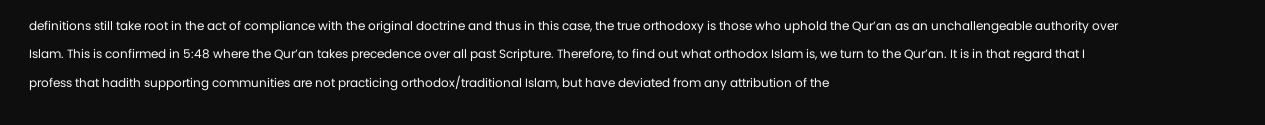definitions still take root in the act of compliance with the original doctrine and thus in this case, the true orthodoxy is those who uphold the Qur’an as an unchallengeable authority over Islam. This is confirmed in 5:48 where the Qur’an takes precedence over all past Scripture. Therefore, to find out what orthodox Islam is, we turn to the Qur’an. It is in that regard that I profess that hadith supporting communities are not practicing orthodox/traditional Islam, but have deviated from any attribution of the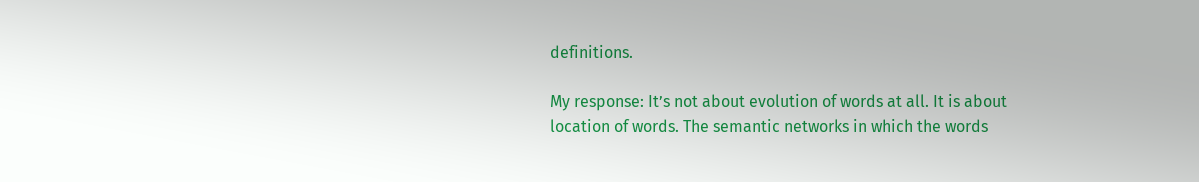definitions.

My response: It’s not about evolution of words at all. It is about location of words. The semantic networks in which the words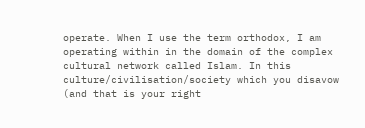operate. When I use the term orthodox, I am operating within in the domain of the complex cultural network called Islam. In this culture/civilisation/society which you disavow (and that is your right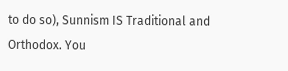to do so), Sunnism IS Traditional and Orthodox. You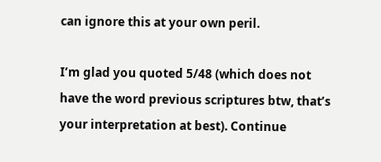can ignore this at your own peril.

I’m glad you quoted 5/48 (which does not have the word previous scriptures btw, that’s your interpretation at best). Continue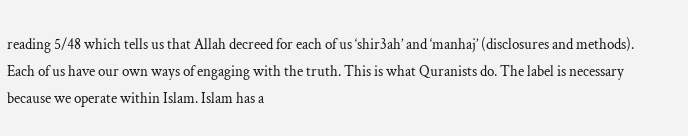reading 5/48 which tells us that Allah decreed for each of us ‘shir3ah’ and ‘manhaj’ (disclosures and methods). Each of us have our own ways of engaging with the truth. This is what Quranists do. The label is necessary because we operate within Islam. Islam has a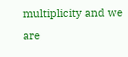multiplicity and we are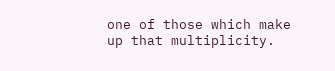one of those which make up that multiplicity.